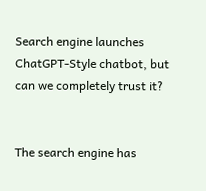Search engine launches ChatGPT-Style chatbot, but can we completely trust it?


The search engine has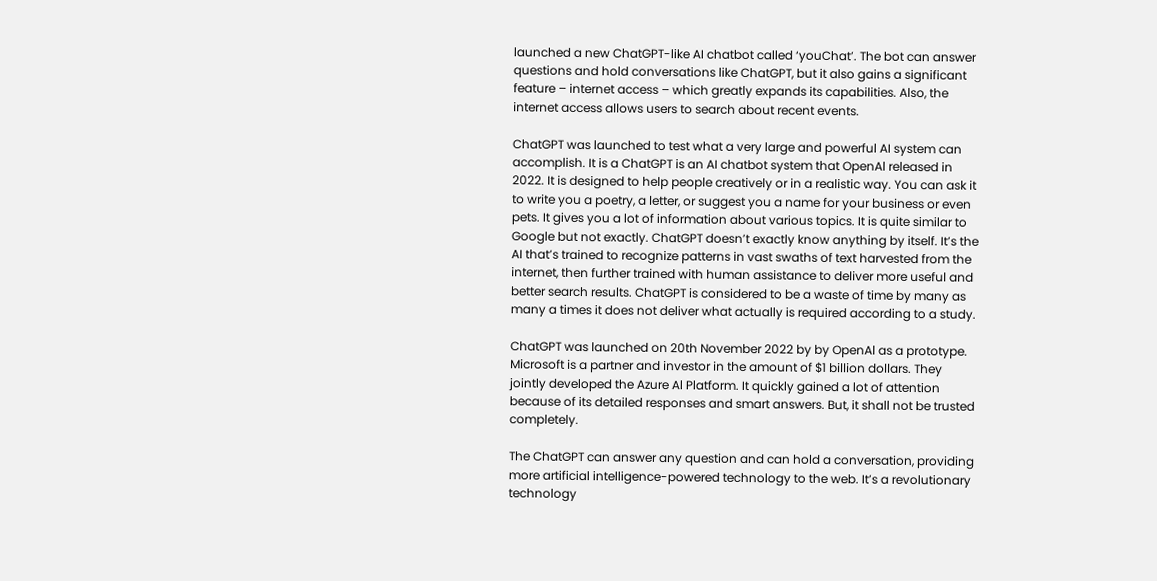launched a new ChatGPT-like AI chatbot called ‘youChat’. The bot can answer questions and hold conversations like ChatGPT, but it also gains a significant feature – internet access – which greatly expands its capabilities. Also, the internet access allows users to search about recent events.

ChatGPT was launched to test what a very large and powerful AI system can accomplish. It is a ChatGPT is an AI chatbot system that OpenAl released in 2022. It is designed to help people creatively or in a realistic way. You can ask it to write you a poetry, a letter, or suggest you a name for your business or even pets. It gives you a lot of information about various topics. It is quite similar to Google but not exactly. ChatGPT doesn’t exactly know anything by itself. It’s the AI that’s trained to recognize patterns in vast swaths of text harvested from the internet, then further trained with human assistance to deliver more useful and better search results. ChatGPT is considered to be a waste of time by many as many a times it does not deliver what actually is required according to a study.

ChatGPT was launched on 20th November 2022 by by OpenAl as a prototype. Microsoft is a partner and investor in the amount of $1 billion dollars. They jointly developed the Azure Al Platform. It quickly gained a lot of attention because of its detailed responses and smart answers. But, it shall not be trusted completely.

The ChatGPT can answer any question and can hold a conversation, providing more artificial intelligence-powered technology to the web. It’s a revolutionary technology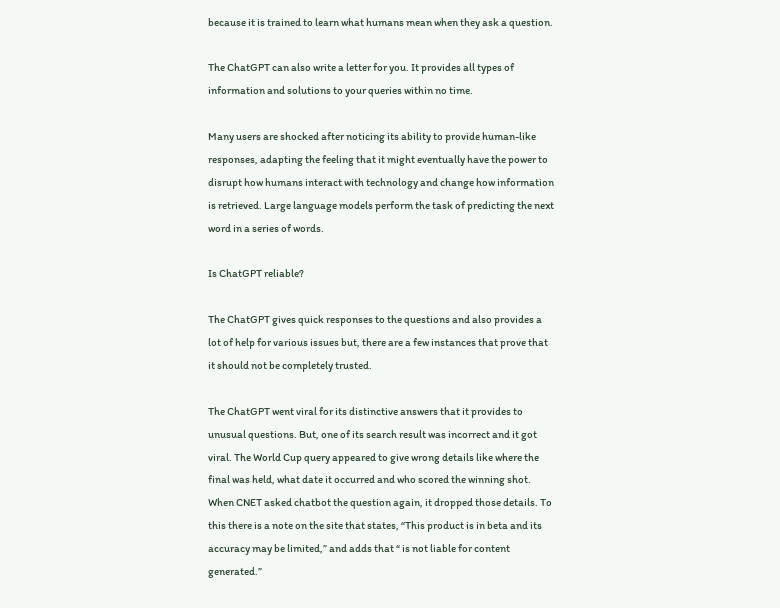because it is trained to learn what humans mean when they ask a question.

The ChatGPT can also write a letter for you. It provides all types of information and solutions to your queries within no time.

Many users are shocked after noticing its ability to provide human-like responses, adapting the feeling that it might eventually have the power to disrupt how humans interact with technology and change how information is retrieved. Large language models perform the task of predicting the next word in a series of words.

Is ChatGPT reliable?

The ChatGPT gives quick responses to the questions and also provides a lot of help for various issues but, there are a few instances that prove that it should not be completely trusted.

The ChatGPT went viral for its distinctive answers that it provides to unusual questions. But, one of its search result was incorrect and it got viral. The World Cup query appeared to give wrong details like where the final was held, what date it occurred and who scored the winning shot. When CNET asked chatbot the question again, it dropped those details. To this there is a note on the site that states, “This product is in beta and its accuracy may be limited,” and adds that “ is not liable for content generated.”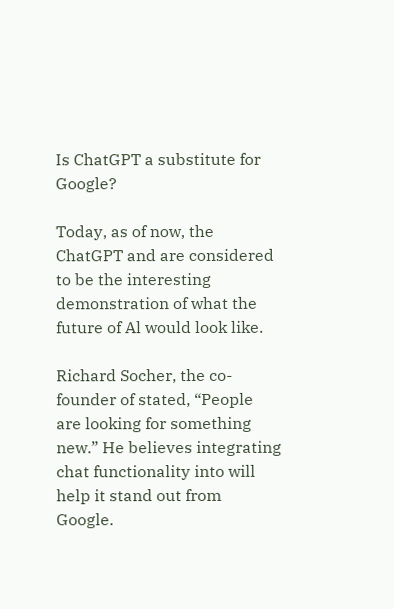Is ChatGPT a substitute for Google?

Today, as of now, the ChatGPT and are considered to be the interesting demonstration of what the future of Al would look like.

Richard Socher, the co-founder of stated, “People are looking for something new.” He believes integrating chat functionality into will help it stand out from Google.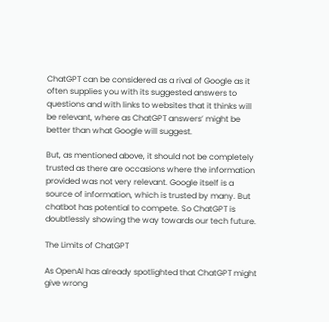ChatGPT can be considered as a rival of Google as it often supplies you with its suggested answers to questions and with links to websites that it thinks will be relevant, where as ChatGPT answers’ might be better than what Google will suggest.

But, as mentioned above, it should not be completely trusted as there are occasions where the information provided was not very relevant. Google itself is a source of information, which is trusted by many. But chatbot has potential to compete. So ChatGPT is doubtlessly showing the way towards our tech future.

The Limits of ChatGPT

As OpenAl has already spotlighted that ChatGPT might give wrong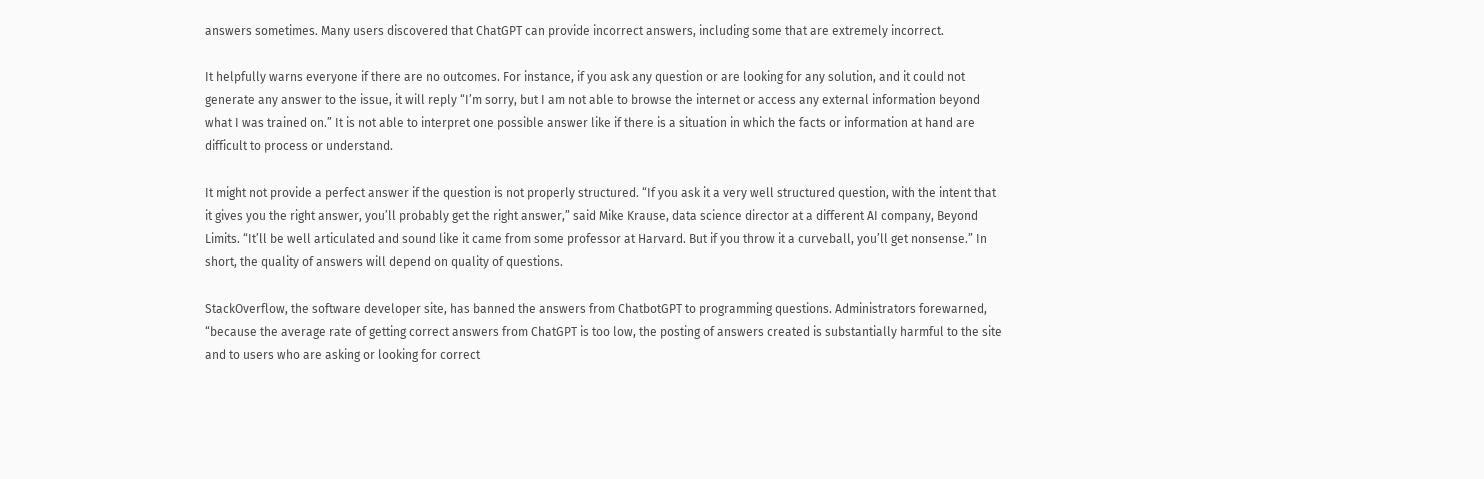answers sometimes. Many users discovered that ChatGPT can provide incorrect answers, including some that are extremely incorrect.

It helpfully warns everyone if there are no outcomes. For instance, if you ask any question or are looking for any solution, and it could not generate any answer to the issue, it will reply “I’m sorry, but I am not able to browse the internet or access any external information beyond what I was trained on.” It is not able to interpret one possible answer like if there is a situation in which the facts or information at hand are difficult to process or understand.

It might not provide a perfect answer if the question is not properly structured. “If you ask it a very well structured question, with the intent that it gives you the right answer, you’ll probably get the right answer,” said Mike Krause, data science director at a different AI company, Beyond Limits. “It’ll be well articulated and sound like it came from some professor at Harvard. But if you throw it a curveball, you’ll get nonsense.” In short, the quality of answers will depend on quality of questions.

StackOverflow, the software developer site, has banned the answers from ChatbotGPT to programming questions. Administrators forewarned, “because the average rate of getting correct answers from ChatGPT is too low, the posting of answers created is substantially harmful to the site and to users who are asking or looking for correct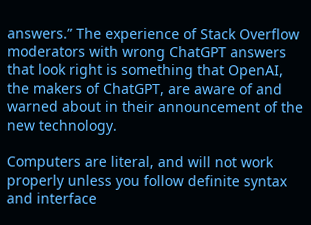answers.” The experience of Stack Overflow moderators with wrong ChatGPT answers that look right is something that OpenAI, the makers of ChatGPT, are aware of and warned about in their announcement of the new technology.

Computers are literal, and will not work properly unless you follow definite syntax and interface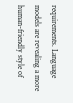requirements. Language models are revealing a more human-friendly style of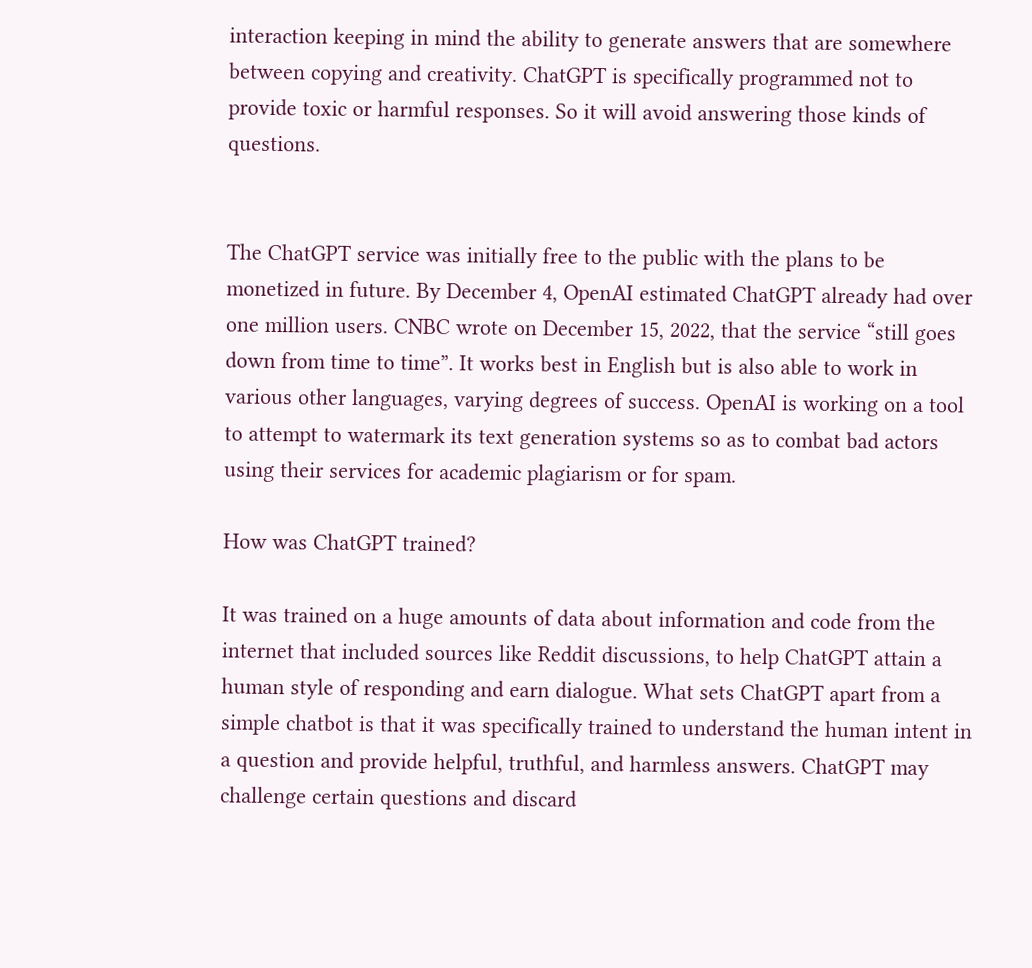interaction keeping in mind the ability to generate answers that are somewhere between copying and creativity. ChatGPT is specifically programmed not to provide toxic or harmful responses. So it will avoid answering those kinds of questions.


The ChatGPT service was initially free to the public with the plans to be monetized in future. By December 4, OpenAI estimated ChatGPT already had over one million users. CNBC wrote on December 15, 2022, that the service “still goes down from time to time”. It works best in English but is also able to work in various other languages, varying degrees of success. OpenAI is working on a tool to attempt to watermark its text generation systems so as to combat bad actors using their services for academic plagiarism or for spam.

How was ChatGPT trained?

It was trained on a huge amounts of data about information and code from the internet that included sources like Reddit discussions, to help ChatGPT attain a human style of responding and earn dialogue. What sets ChatGPT apart from a simple chatbot is that it was specifically trained to understand the human intent in a question and provide helpful, truthful, and harmless answers. ChatGPT may challenge certain questions and discard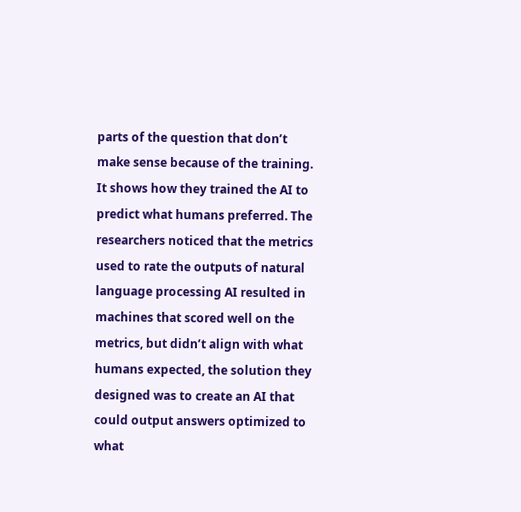parts of the question that don’t make sense because of the training. It shows how they trained the AI to predict what humans preferred. The researchers noticed that the metrics used to rate the outputs of natural language processing AI resulted in machines that scored well on the metrics, but didn’t align with what humans expected, the solution they designed was to create an AI that could output answers optimized to what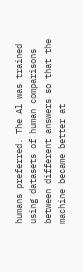humans preferred. The Al was trained using datasets of human comparisons between different answers so that the machine became better at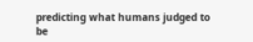predicting what humans judged to be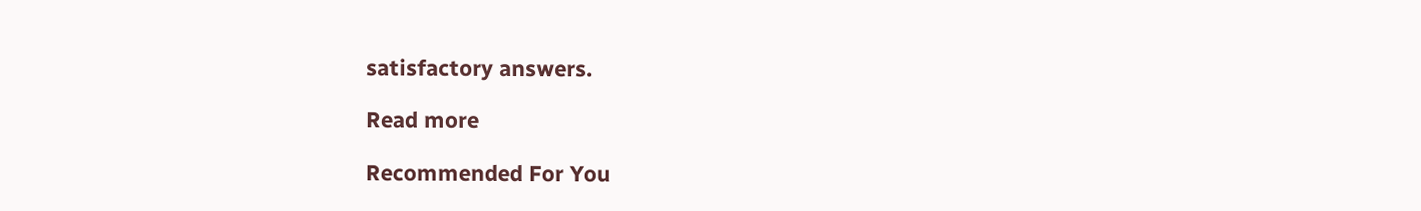satisfactory answers.

Read more

Recommended For You